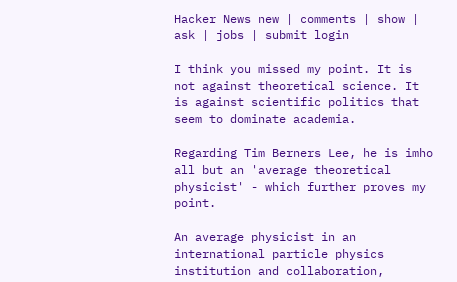Hacker News new | comments | show | ask | jobs | submit login

I think you missed my point. It is not against theoretical science. It is against scientific politics that seem to dominate academia.

Regarding Tim Berners Lee, he is imho all but an 'average theoretical physicist' - which further proves my point.

An average physicist in an international particle physics institution and collaboration,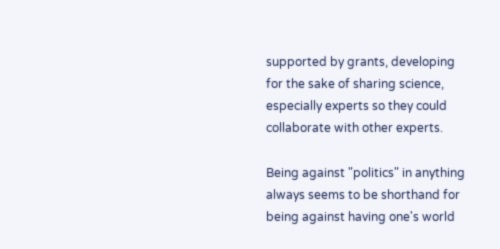supported by grants, developing for the sake of sharing science, especially experts so they could collaborate with other experts.

Being against "politics" in anything always seems to be shorthand for being against having one's world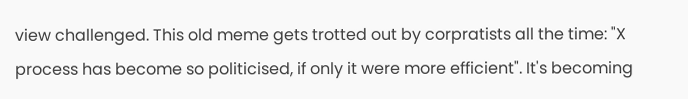view challenged. This old meme gets trotted out by corpratists all the time: "X process has become so politicised, if only it were more efficient". It's becoming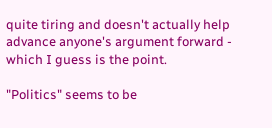quite tiring and doesn't actually help advance anyone's argument forward - which I guess is the point.

"Politics" seems to be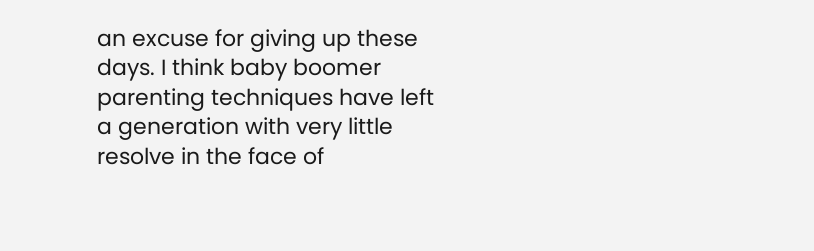an excuse for giving up these days. I think baby boomer parenting techniques have left a generation with very little resolve in the face of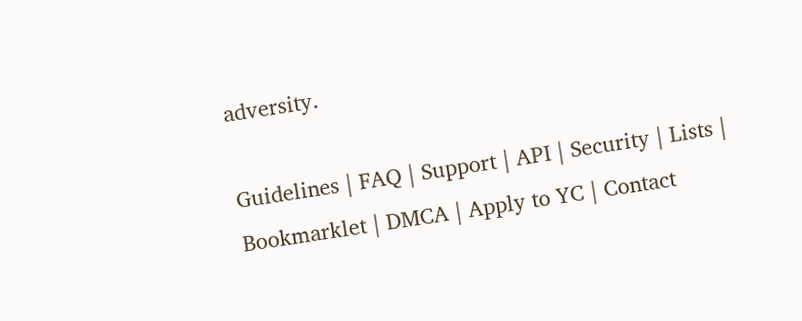adversity.

Guidelines | FAQ | Support | API | Security | Lists | Bookmarklet | DMCA | Apply to YC | Contact